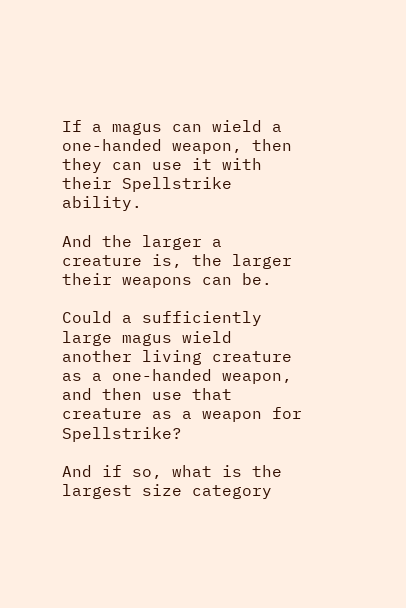If a magus can wield a one-handed weapon, then they can use it with their Spellstrike ability.

And the larger a creature is, the larger their weapons can be.

Could a sufficiently large magus wield another living creature as a one-handed weapon, and then use that creature as a weapon for Spellstrike?

And if so, what is the largest size category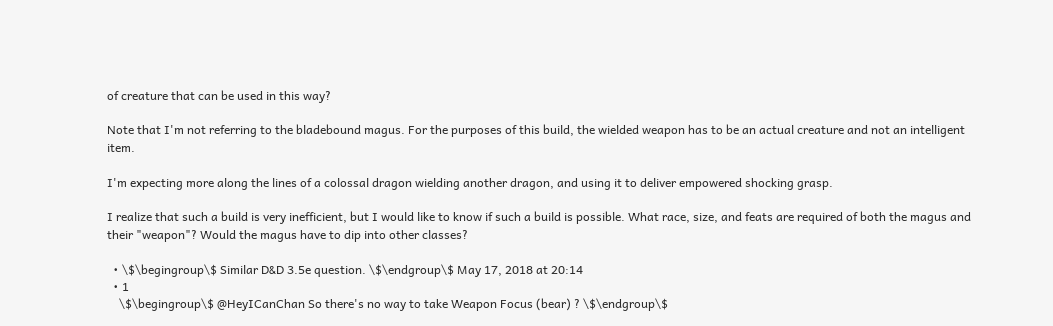of creature that can be used in this way?

Note that I'm not referring to the bladebound magus. For the purposes of this build, the wielded weapon has to be an actual creature and not an intelligent item.

I'm expecting more along the lines of a colossal dragon wielding another dragon, and using it to deliver empowered shocking grasp.

I realize that such a build is very inefficient, but I would like to know if such a build is possible. What race, size, and feats are required of both the magus and their "weapon"? Would the magus have to dip into other classes?

  • \$\begingroup\$ Similar D&D 3.5e question. \$\endgroup\$ May 17, 2018 at 20:14
  • 1
    \$\begingroup\$ @HeyICanChan So there's no way to take Weapon Focus (bear) ? \$\endgroup\$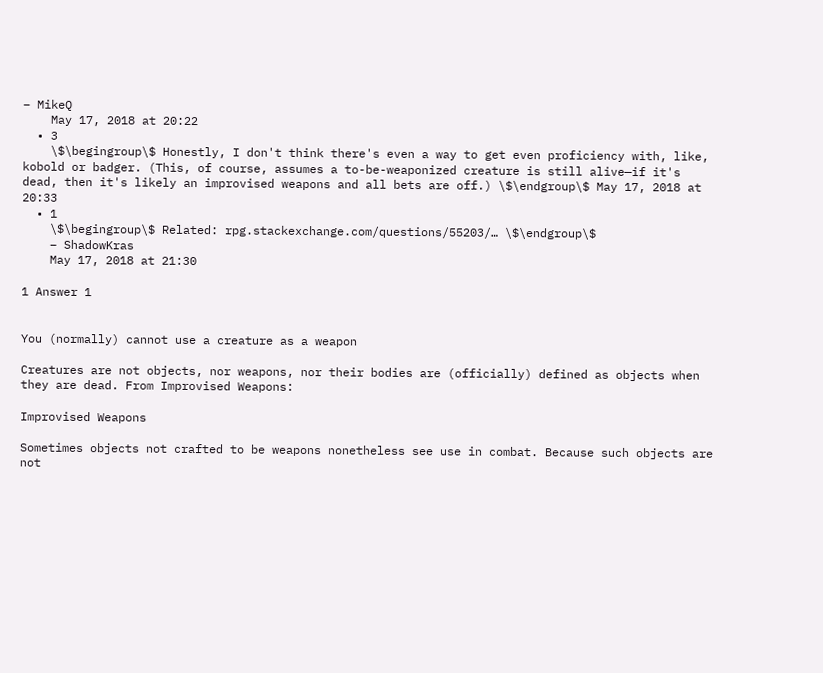– MikeQ
    May 17, 2018 at 20:22
  • 3
    \$\begingroup\$ Honestly, I don't think there's even a way to get even proficiency with, like, kobold or badger. (This, of course, assumes a to-be-weaponized creature is still alive—if it's dead, then it's likely an improvised weapons and all bets are off.) \$\endgroup\$ May 17, 2018 at 20:33
  • 1
    \$\begingroup\$ Related: rpg.stackexchange.com/questions/55203/… \$\endgroup\$
    – ShadowKras
    May 17, 2018 at 21:30

1 Answer 1


You (normally) cannot use a creature as a weapon

Creatures are not objects, nor weapons, nor their bodies are (officially) defined as objects when they are dead. From Improvised Weapons:

Improvised Weapons

Sometimes objects not crafted to be weapons nonetheless see use in combat. Because such objects are not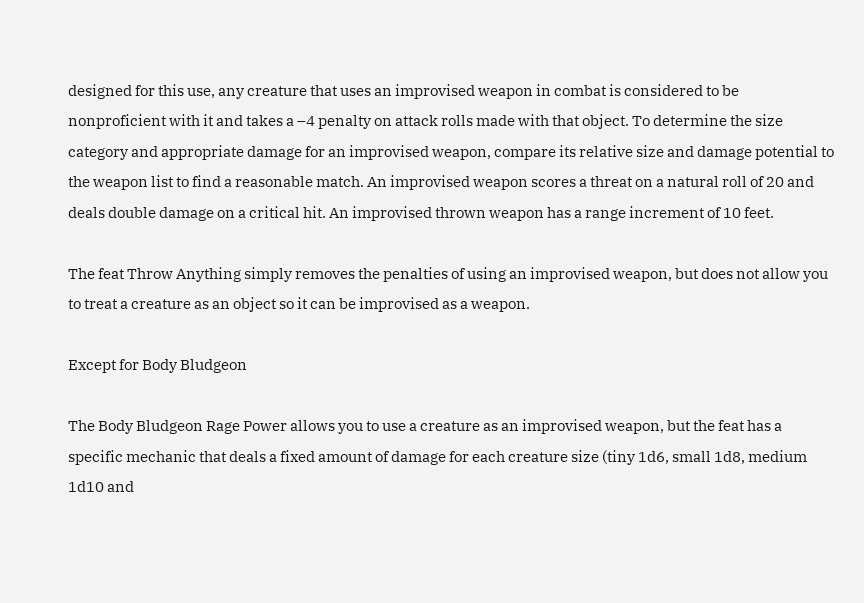designed for this use, any creature that uses an improvised weapon in combat is considered to be nonproficient with it and takes a –4 penalty on attack rolls made with that object. To determine the size category and appropriate damage for an improvised weapon, compare its relative size and damage potential to the weapon list to find a reasonable match. An improvised weapon scores a threat on a natural roll of 20 and deals double damage on a critical hit. An improvised thrown weapon has a range increment of 10 feet.

The feat Throw Anything simply removes the penalties of using an improvised weapon, but does not allow you to treat a creature as an object so it can be improvised as a weapon.

Except for Body Bludgeon

The Body Bludgeon Rage Power allows you to use a creature as an improvised weapon, but the feat has a specific mechanic that deals a fixed amount of damage for each creature size (tiny 1d6, small 1d8, medium 1d10 and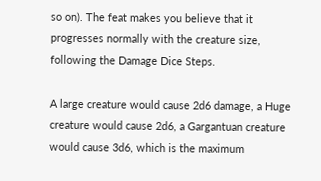so on). The feat makes you believe that it progresses normally with the creature size, following the Damage Dice Steps.

A large creature would cause 2d6 damage, a Huge creature would cause 2d6, a Gargantuan creature would cause 3d6, which is the maximum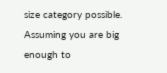size category possible. Assuming you are big enough to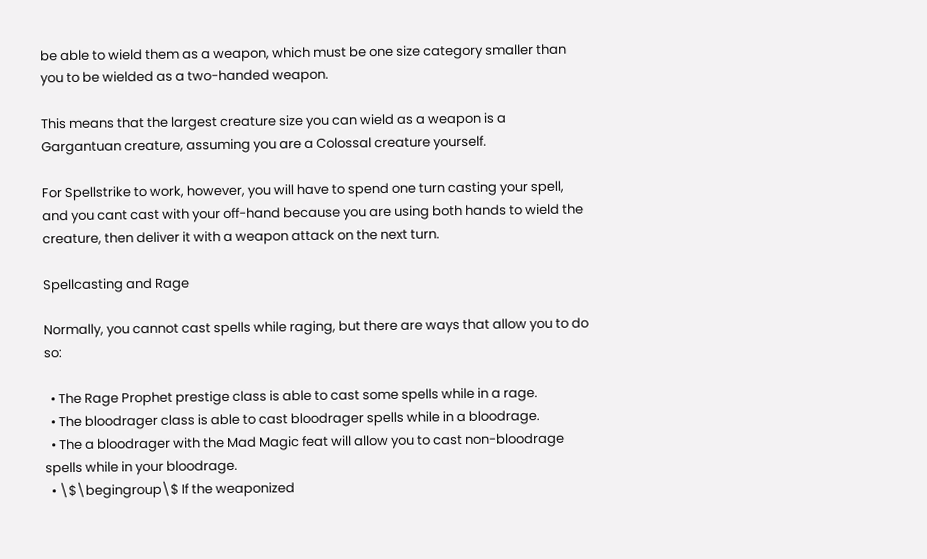be able to wield them as a weapon, which must be one size category smaller than you to be wielded as a two-handed weapon.

This means that the largest creature size you can wield as a weapon is a Gargantuan creature, assuming you are a Colossal creature yourself.

For Spellstrike to work, however, you will have to spend one turn casting your spell, and you cant cast with your off-hand because you are using both hands to wield the creature, then deliver it with a weapon attack on the next turn.

Spellcasting and Rage

Normally, you cannot cast spells while raging, but there are ways that allow you to do so:

  • The Rage Prophet prestige class is able to cast some spells while in a rage.
  • The bloodrager class is able to cast bloodrager spells while in a bloodrage.
  • The a bloodrager with the Mad Magic feat will allow you to cast non-bloodrage spells while in your bloodrage.
  • \$\begingroup\$ If the weaponized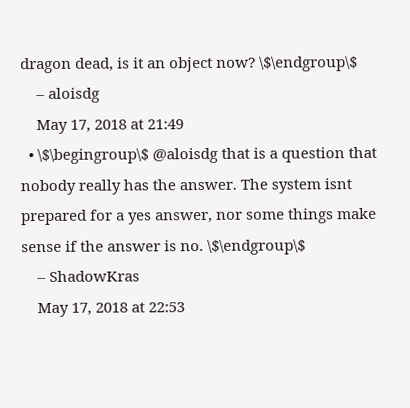dragon dead, is it an object now? \$\endgroup\$
    – aloisdg
    May 17, 2018 at 21:49
  • \$\begingroup\$ @aloisdg that is a question that nobody really has the answer. The system isnt prepared for a yes answer, nor some things make sense if the answer is no. \$\endgroup\$
    – ShadowKras
    May 17, 2018 at 22:53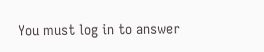You must log in to answer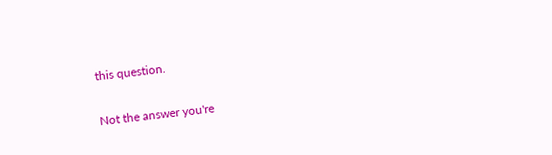this question.

Not the answer you're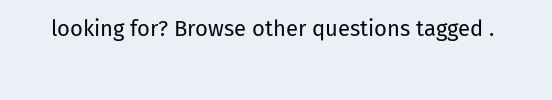looking for? Browse other questions tagged .